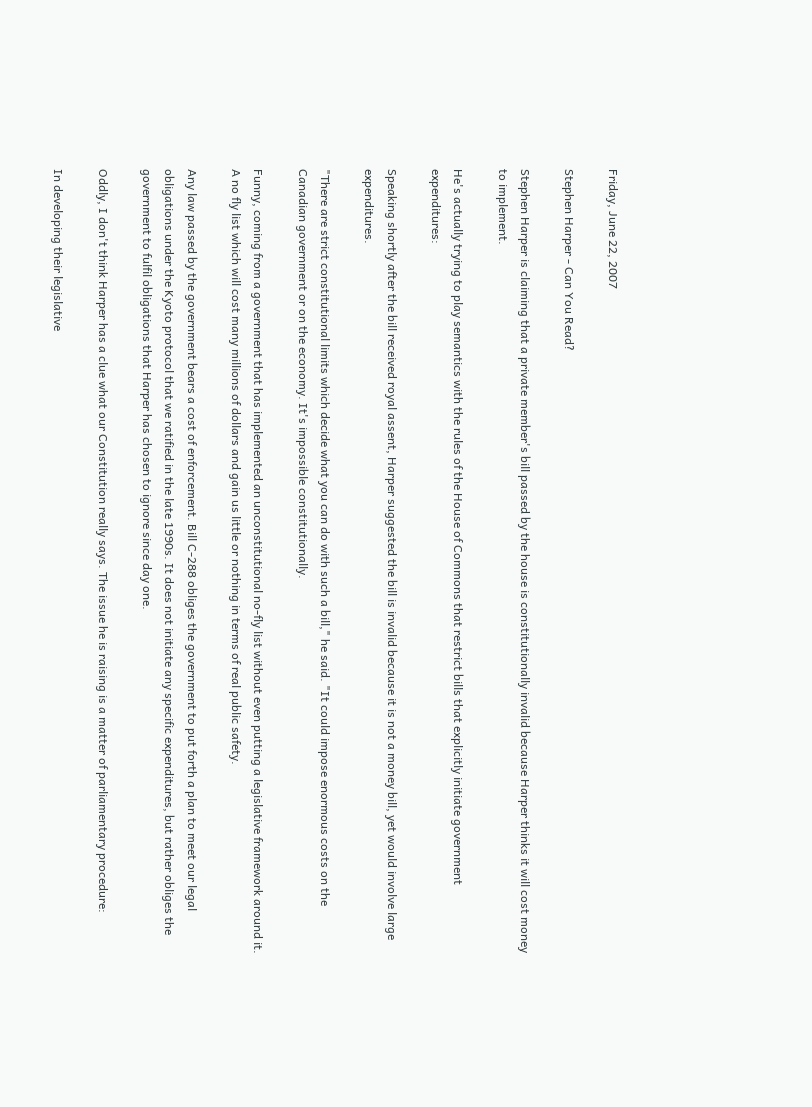Friday, June 22, 2007

Stephen Harper - Can You Read?

Stephen Harper is claiming that a private member's bill passed by the house is constitutionally invalid because Harper thinks it will cost money to implement.

He's actually trying to play semantics with the rules of the House of Commons that restrict bills that explicitly initiate government expenditures:

Speaking shortly after the bill received royal assent, Harper suggested the bill is invalid because it is not a money bill, yet would involve large expenditures.

"There are strict constitutional limits which decide what you can do with such a bill," he said. "It could impose enormous costs on the Canadian government or on the economy. It's impossible constitutionally.

Funny, coming from a government that has implemented an unconstitutional no-fly list without even putting a legislative framework around it. A no fly list which will cost many millions of dollars and gain us little or nothing in terms of real public safety.

Any law passed by the government bears a cost of enforcement. Bill C-288 obliges the government to put forth a plan to meet our legal obligations under the Kyoto protocol that we ratified in the late 1990s. It does not initiate any specific expenditures, but rather obliges the government to fulfil obligations that Harper has chosen to ignore since day one.

Oddly, I don't think Harper has a clue what our Constitution really says. The issue he is raising is a matter of parliamentary procedure:

In developing their legislative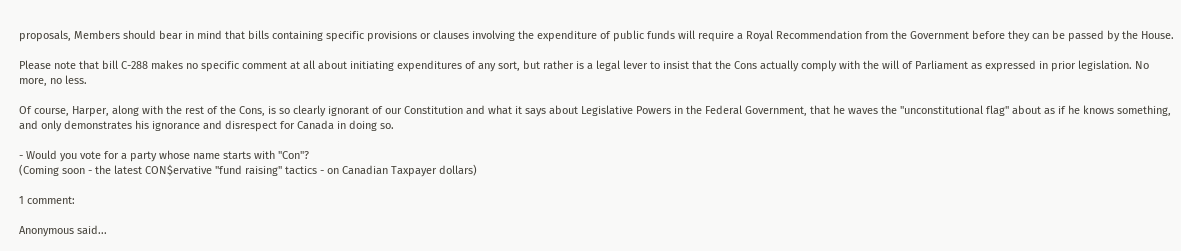proposals, Members should bear in mind that bills containing specific provisions or clauses involving the expenditure of public funds will require a Royal Recommendation from the Government before they can be passed by the House.

Please note that bill C-288 makes no specific comment at all about initiating expenditures of any sort, but rather is a legal lever to insist that the Cons actually comply with the will of Parliament as expressed in prior legislation. No more, no less.

Of course, Harper, along with the rest of the Cons, is so clearly ignorant of our Constitution and what it says about Legislative Powers in the Federal Government, that he waves the "unconstitutional flag" about as if he knows something, and only demonstrates his ignorance and disrespect for Canada in doing so.

- Would you vote for a party whose name starts with "Con"?
(Coming soon - the latest CON$ervative "fund raising" tactics - on Canadian Taxpayer dollars)

1 comment:

Anonymous said...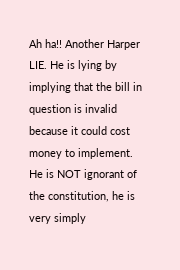Ah ha!! Another Harper LIE. He is lying by implying that the bill in question is invalid because it could cost money to implement. He is NOT ignorant of the constitution, he is very simply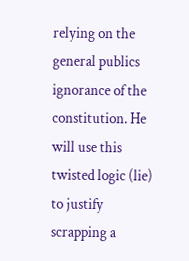relying on the general publics ignorance of the constitution. He will use this twisted logic (lie) to justify scrapping a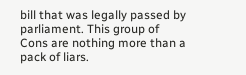bill that was legally passed by parliament. This group of Cons are nothing more than a pack of liars.